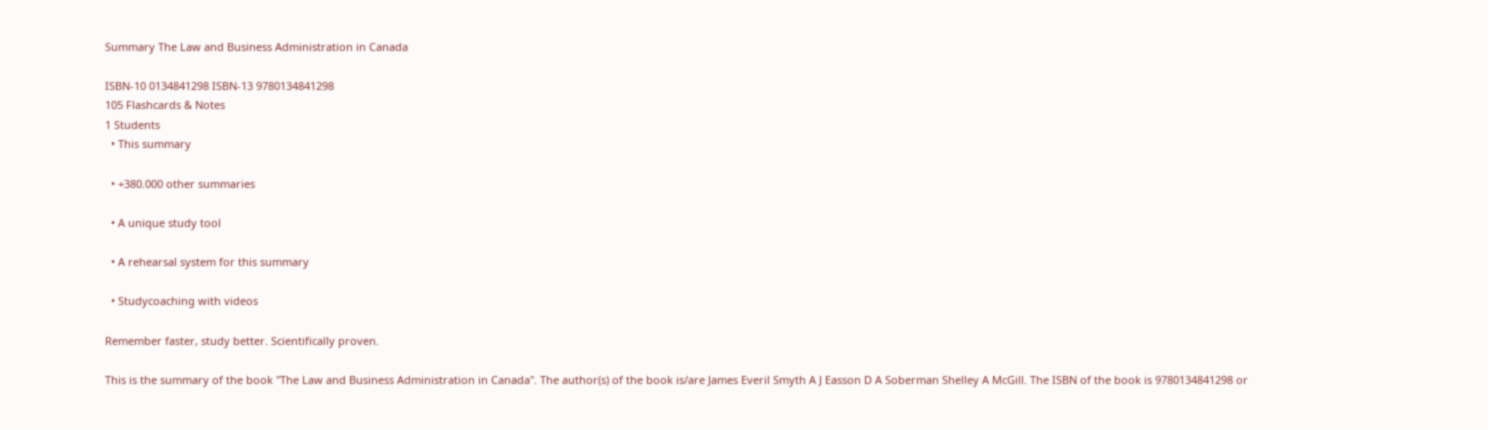Summary The Law and Business Administration in Canada

ISBN-10 0134841298 ISBN-13 9780134841298
105 Flashcards & Notes
1 Students
  • This summary

  • +380.000 other summaries

  • A unique study tool

  • A rehearsal system for this summary

  • Studycoaching with videos

Remember faster, study better. Scientifically proven.

This is the summary of the book "The Law and Business Administration in Canada". The author(s) of the book is/are James Everil Smyth A J Easson D A Soberman Shelley A McGill. The ISBN of the book is 9780134841298 or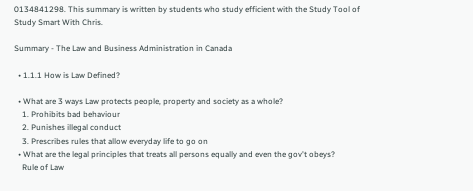0134841298. This summary is written by students who study efficient with the Study Tool of Study Smart With Chris.

Summary - The Law and Business Administration in Canada

  • 1.1.1 How is Law Defined?

  • What are 3 ways Law protects people, property and society as a whole?
    1. Prohibits bad behaviour
    2. Punishes illegal conduct
    3. Prescribes rules that allow everyday life to go on
  • What are the legal principles that treats all persons equally and even the gov't obeys?
    Rule of Law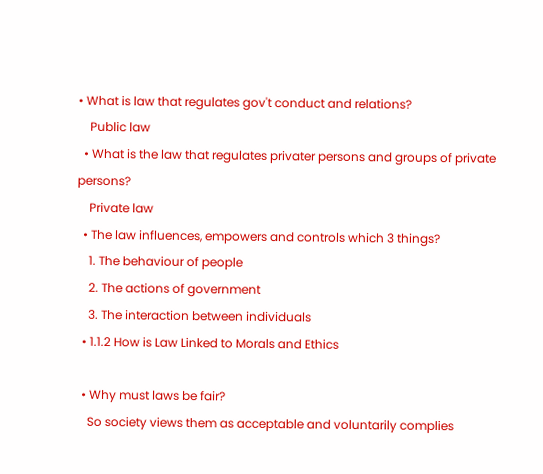• What is law that regulates gov't conduct and relations?
    Public law
  • What is the law that regulates privater persons and groups of private persons?
    Private law
  • The law influences, empowers and controls which 3 things?
    1. The behaviour of people
    2. The actions of government
    3. The interaction between individuals
  • 1.1.2 How is Law Linked to Morals and Ethics

  • Why must laws be fair?
    So society views them as acceptable and voluntarily complies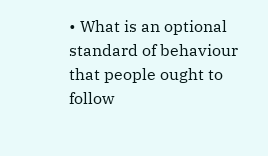• What is an optional standard of behaviour that people ought to follow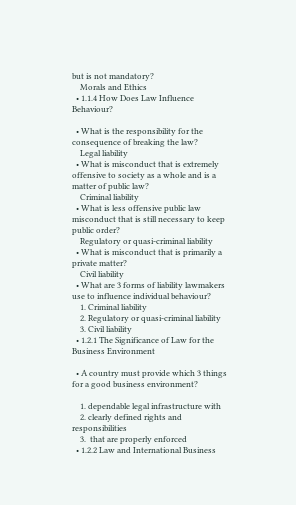but is not mandatory?
    Morals and Ethics
  • 1.1.4 How Does Law Influence Behaviour?

  • What is the responsibility for the consequence of breaking the law?
    Legal liability
  • What is misconduct that is extremely offensive to society as a whole and is a matter of public law?
    Criminal liability
  • What is less offensive public law misconduct that is still necessary to keep public order?
    Regulatory or quasi-criminal liability
  • What is misconduct that is primarily a private matter?
    Civil liability
  • What are 3 forms of liability lawmakers use to influence individual behaviour?
    1. Criminal liability
    2. Regulatory or quasi-criminal liability
    3. Civil liability
  • 1.2.1 The Significance of Law for the Business Environment

  • A country must provide which 3 things for a good business environment?

    1. dependable legal infrastructure with
    2. clearly defined rights and responsibilities
    3.  that are properly enforced
  • 1.2.2 Law and International Business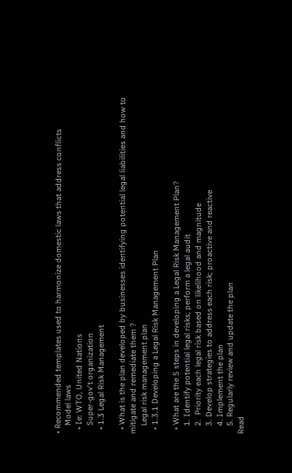• Recommended templates used to harmonize domestic laws that address conflicts
    Model laws
  • Ie: WTO, United Nations
    Super-gov't organization
  • 1.3 Legal Risk Management

  • What is the plan developed by businesses identifying potential legal liabilities and how to mitigate and remediate them ?
    Legal risk management plan
  • 1.3.1 Developing a Legal Risk Management Plan

  • What are the 5 steps in developing a Legal Risk Management Plan?
    1. Identify potential legal risks; perform a legal audit
    2.  Priority each legal risk based on likelihood and magnitude
    3. Develop strategies to address each risk; proactive and reactive
    4. Implement the plan
    5. Regularly review and update the plan
Read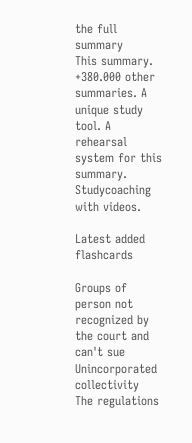the full summary
This summary. +380.000 other summaries. A unique study tool. A rehearsal system for this summary. Studycoaching with videos.

Latest added flashcards

Groups of person not recognized by the court and can't sue
Unincorporated collectivity
The regulations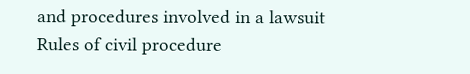and procedures involved in a lawsuit
Rules of civil procedure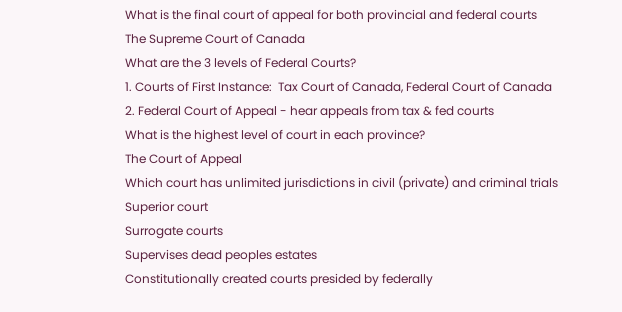What is the final court of appeal for both provincial and federal courts
The Supreme Court of Canada
What are the 3 levels of Federal Courts?
1. Courts of First Instance:  Tax Court of Canada, Federal Court of Canada
2. Federal Court of Appeal - hear appeals from tax & fed courts
What is the highest level of court in each province?
The Court of Appeal
Which court has unlimited jurisdictions in civil (private) and criminal trials
Superior court
Surrogate courts
Supervises dead peoples estates
Constitutionally created courts presided by federally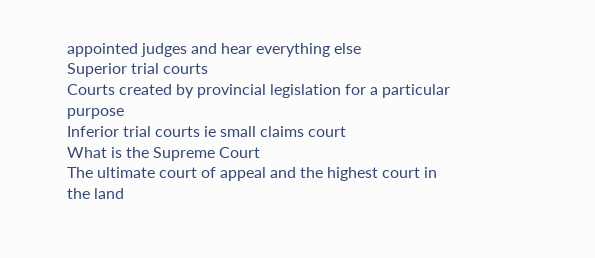appointed judges and hear everything else
Superior trial courts
Courts created by provincial legislation for a particular purpose
Inferior trial courts ie small claims court
What is the Supreme Court
The ultimate court of appeal and the highest court in the land